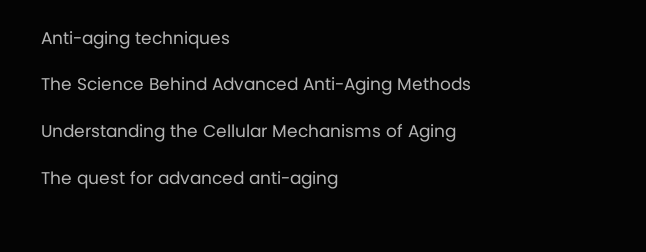Anti-aging techniques

The Science Behind Advanced Anti-Aging Methods

Understanding the Cellular Mechanisms of Aging

The quest for advanced anti-aging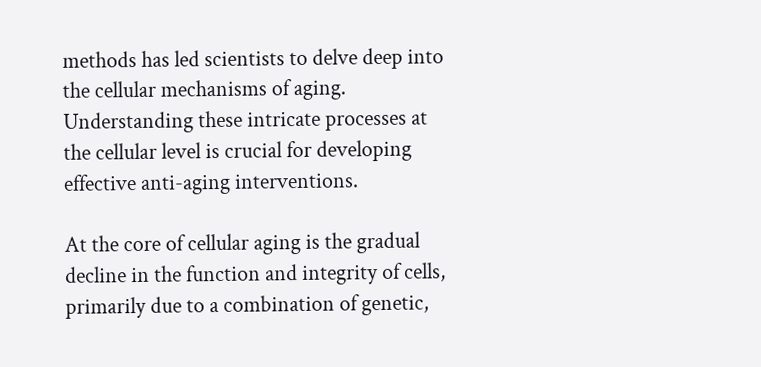methods has led scientists to delve deep into the cellular mechanisms of aging. Understanding these intricate processes at the cellular level is crucial for developing effective anti-aging interventions.

At the core of cellular aging is the gradual decline in the function and integrity of cells, primarily due to a combination of genetic,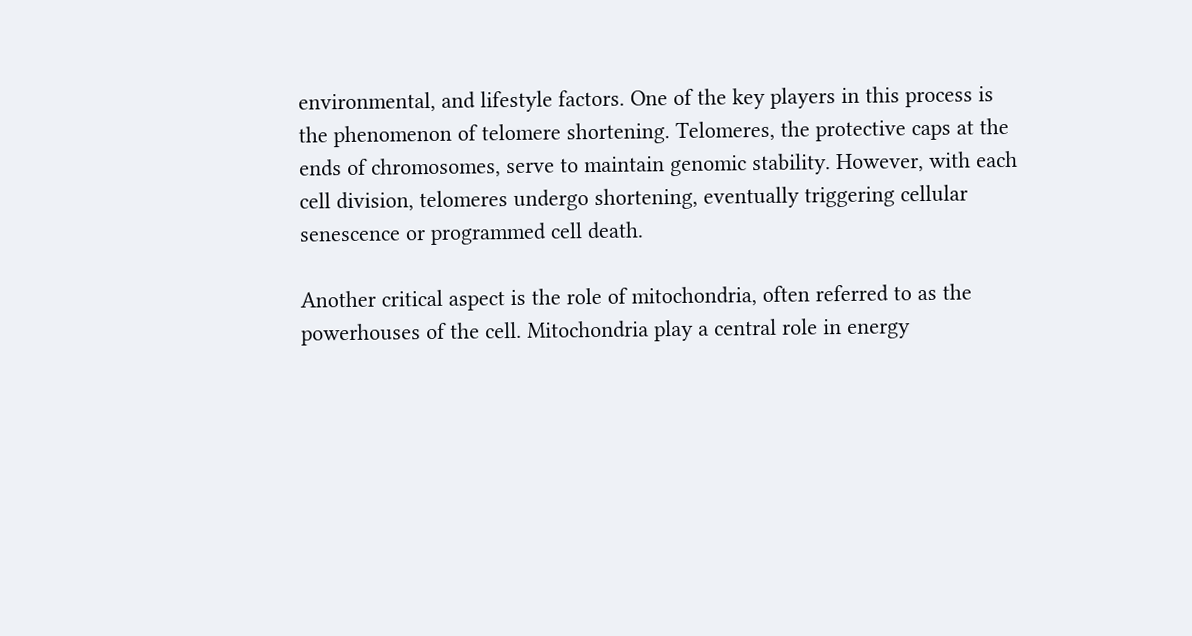environmental, and lifestyle factors. One of the key players in this process is the phenomenon of telomere shortening. Telomeres, the protective caps at the ends of chromosomes, serve to maintain genomic stability. However, with each cell division, telomeres undergo shortening, eventually triggering cellular senescence or programmed cell death.

Another critical aspect is the role of mitochondria, often referred to as the powerhouses of the cell. Mitochondria play a central role in energy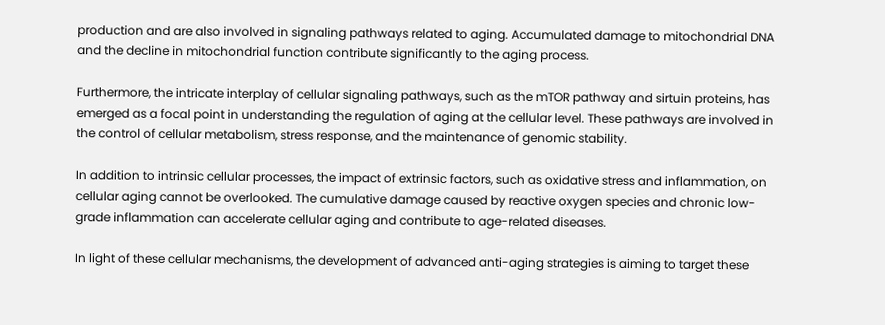production and are also involved in signaling pathways related to aging. Accumulated damage to mitochondrial DNA and the decline in mitochondrial function contribute significantly to the aging process.

Furthermore, the intricate interplay of cellular signaling pathways, such as the mTOR pathway and sirtuin proteins, has emerged as a focal point in understanding the regulation of aging at the cellular level. These pathways are involved in the control of cellular metabolism, stress response, and the maintenance of genomic stability.

In addition to intrinsic cellular processes, the impact of extrinsic factors, such as oxidative stress and inflammation, on cellular aging cannot be overlooked. The cumulative damage caused by reactive oxygen species and chronic low-grade inflammation can accelerate cellular aging and contribute to age-related diseases.

In light of these cellular mechanisms, the development of advanced anti-aging strategies is aiming to target these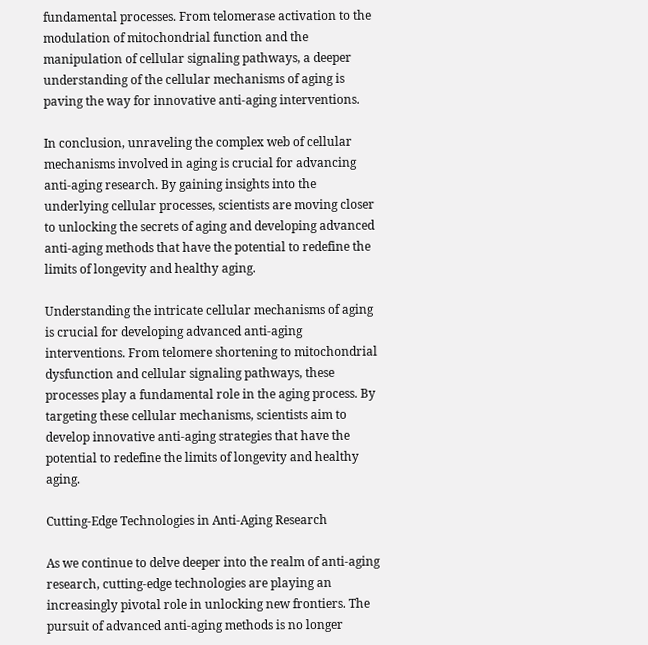fundamental processes. From telomerase activation to the modulation of mitochondrial function and the manipulation of cellular signaling pathways, a deeper understanding of the cellular mechanisms of aging is paving the way for innovative anti-aging interventions.

In conclusion, unraveling the complex web of cellular mechanisms involved in aging is crucial for advancing anti-aging research. By gaining insights into the underlying cellular processes, scientists are moving closer to unlocking the secrets of aging and developing advanced anti-aging methods that have the potential to redefine the limits of longevity and healthy aging.

Understanding the intricate cellular mechanisms of aging is crucial for developing advanced anti-aging interventions. From telomere shortening to mitochondrial dysfunction and cellular signaling pathways, these processes play a fundamental role in the aging process. By targeting these cellular mechanisms, scientists aim to develop innovative anti-aging strategies that have the potential to redefine the limits of longevity and healthy aging.

Cutting-Edge Technologies in Anti-Aging Research

As we continue to delve deeper into the realm of anti-aging research, cutting-edge technologies are playing an increasingly pivotal role in unlocking new frontiers. The pursuit of advanced anti-aging methods is no longer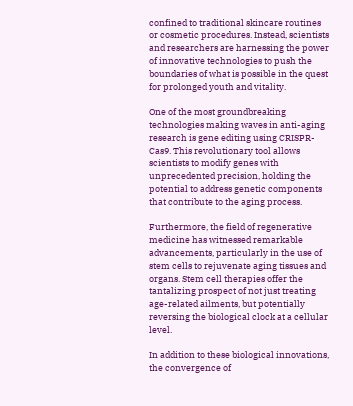confined to traditional skincare routines or cosmetic procedures. Instead, scientists and researchers are harnessing the power of innovative technologies to push the boundaries of what is possible in the quest for prolonged youth and vitality.

One of the most groundbreaking technologies making waves in anti-aging research is gene editing using CRISPR-Cas9. This revolutionary tool allows scientists to modify genes with unprecedented precision, holding the potential to address genetic components that contribute to the aging process.

Furthermore, the field of regenerative medicine has witnessed remarkable advancements, particularly in the use of stem cells to rejuvenate aging tissues and organs. Stem cell therapies offer the tantalizing prospect of not just treating age-related ailments, but potentially reversing the biological clock at a cellular level.

In addition to these biological innovations, the convergence of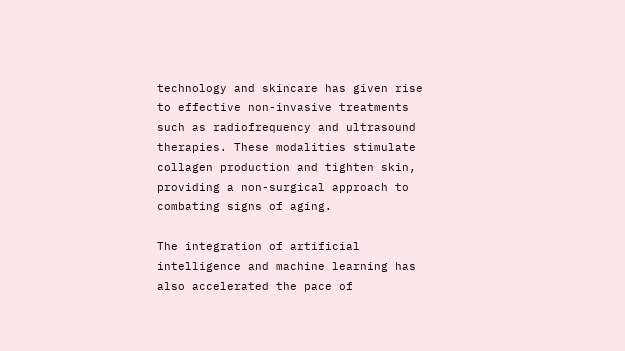technology and skincare has given rise to effective non-invasive treatments such as radiofrequency and ultrasound therapies. These modalities stimulate collagen production and tighten skin, providing a non-surgical approach to combating signs of aging.

The integration of artificial intelligence and machine learning has also accelerated the pace of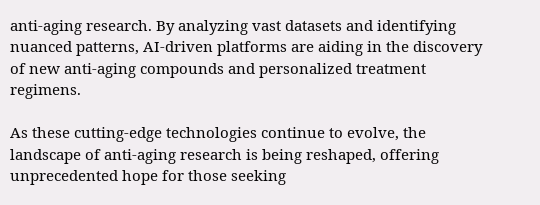anti-aging research. By analyzing vast datasets and identifying nuanced patterns, AI-driven platforms are aiding in the discovery of new anti-aging compounds and personalized treatment regimens.

As these cutting-edge technologies continue to evolve, the landscape of anti-aging research is being reshaped, offering unprecedented hope for those seeking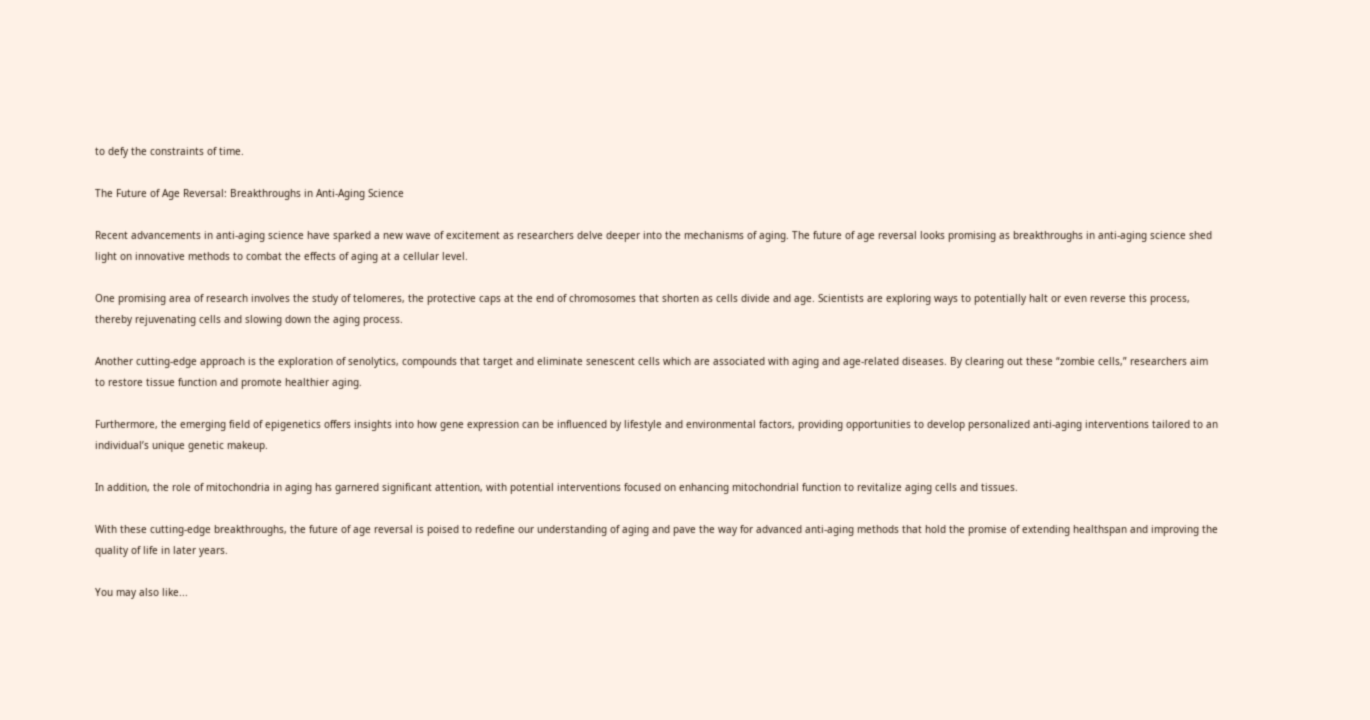to defy the constraints of time.

The Future of Age Reversal: Breakthroughs in Anti-Aging Science

Recent advancements in anti-aging science have sparked a new wave of excitement as researchers delve deeper into the mechanisms of aging. The future of age reversal looks promising as breakthroughs in anti-aging science shed light on innovative methods to combat the effects of aging at a cellular level.

One promising area of research involves the study of telomeres, the protective caps at the end of chromosomes that shorten as cells divide and age. Scientists are exploring ways to potentially halt or even reverse this process, thereby rejuvenating cells and slowing down the aging process.

Another cutting-edge approach is the exploration of senolytics, compounds that target and eliminate senescent cells which are associated with aging and age-related diseases. By clearing out these “zombie cells,” researchers aim to restore tissue function and promote healthier aging.

Furthermore, the emerging field of epigenetics offers insights into how gene expression can be influenced by lifestyle and environmental factors, providing opportunities to develop personalized anti-aging interventions tailored to an individual’s unique genetic makeup.

In addition, the role of mitochondria in aging has garnered significant attention, with potential interventions focused on enhancing mitochondrial function to revitalize aging cells and tissues.

With these cutting-edge breakthroughs, the future of age reversal is poised to redefine our understanding of aging and pave the way for advanced anti-aging methods that hold the promise of extending healthspan and improving the quality of life in later years.

You may also like...